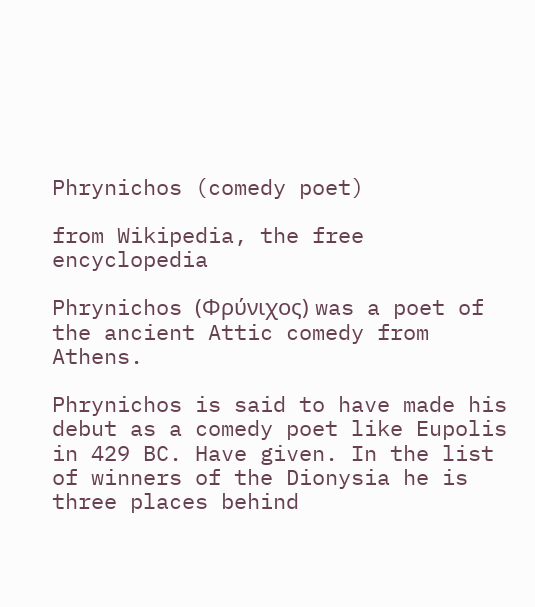Phrynichos (comedy poet)

from Wikipedia, the free encyclopedia

Phrynichos (Φρύνιχος) was a poet of the ancient Attic comedy from Athens.

Phrynichos is said to have made his debut as a comedy poet like Eupolis in 429 BC. Have given. In the list of winners of the Dionysia he is three places behind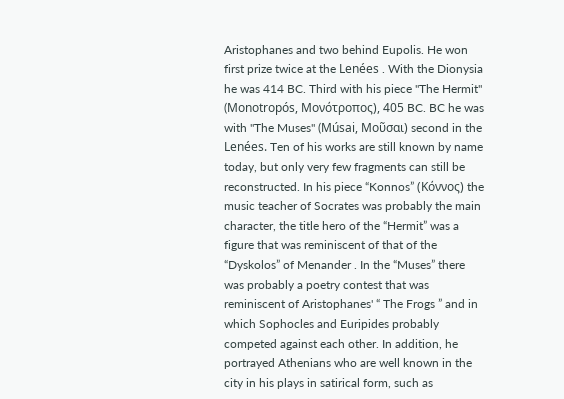Aristophanes and two behind Eupolis. He won first prize twice at the Lenées . With the Dionysia he was 414 BC. Third with his piece "The Hermit" (Monotropós, Μονότροπος), 405 BC. BC he was with "The Muses" (Músai, Μοῦσαι) second in the Lenées. Ten of his works are still known by name today, but only very few fragments can still be reconstructed. In his piece “Konnos” (Κόννος) the music teacher of Socrates was probably the main character, the title hero of the “Hermit” was a figure that was reminiscent of that of the “Dyskolos” of Menander . In the “Muses” there was probably a poetry contest that was reminiscent of Aristophanes' “ The Frogs ” and in which Sophocles and Euripides probably competed against each other. In addition, he portrayed Athenians who are well known in the city in his plays in satirical form, such as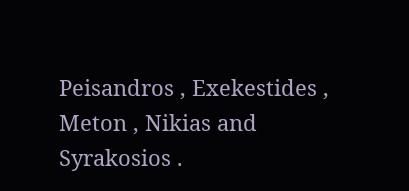Peisandros , Exekestides , Meton , Nikias and Syrakosios .